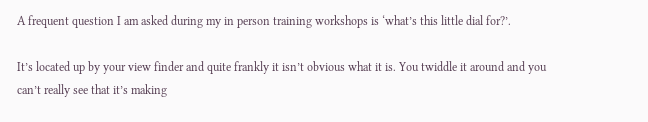A frequent question I am asked during my in person training workshops is ‘what’s this little dial for?’.

It’s located up by your view finder and quite frankly it isn’t obvious what it is. You twiddle it around and you can’t really see that it’s making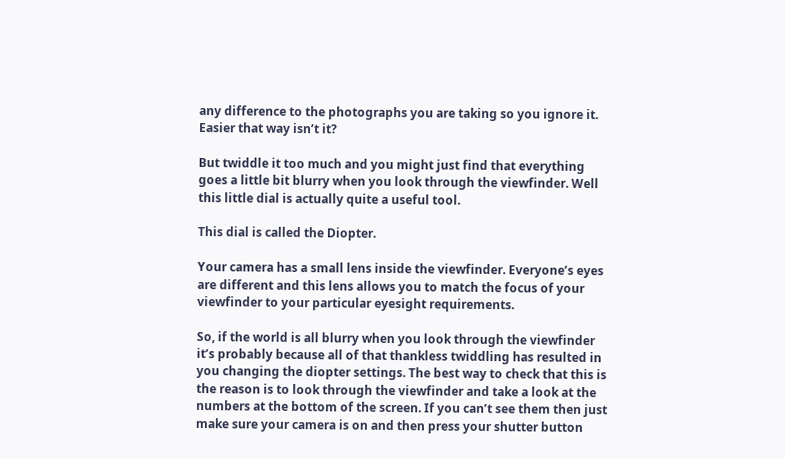any difference to the photographs you are taking so you ignore it. Easier that way isn’t it?

But twiddle it too much and you might just find that everything goes a little bit blurry when you look through the viewfinder. Well this little dial is actually quite a useful tool.

This dial is called the Diopter.

Your camera has a small lens inside the viewfinder. Everyone’s eyes are different and this lens allows you to match the focus of your viewfinder to your particular eyesight requirements.

So, if the world is all blurry when you look through the viewfinder it’s probably because all of that thankless twiddling has resulted in you changing the diopter settings. The best way to check that this is the reason is to look through the viewfinder and take a look at the numbers at the bottom of the screen. If you can’t see them then just make sure your camera is on and then press your shutter button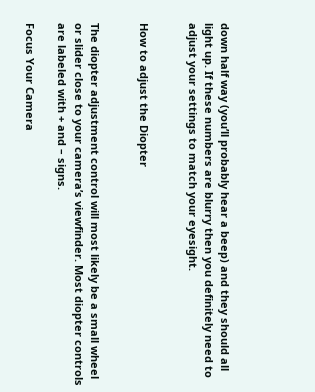down half way (you’ll probably hear a beep) and they should all light up. If these numbers are blurry then you definitely need to adjust your settings to match your eyesight.


How to adjust the Diopter


The diopter adjustment control will most likely be a small wheel or slider close to your camera’s viewfinder. Most diopter controls are labeled with + and – signs.

Focus Your Camera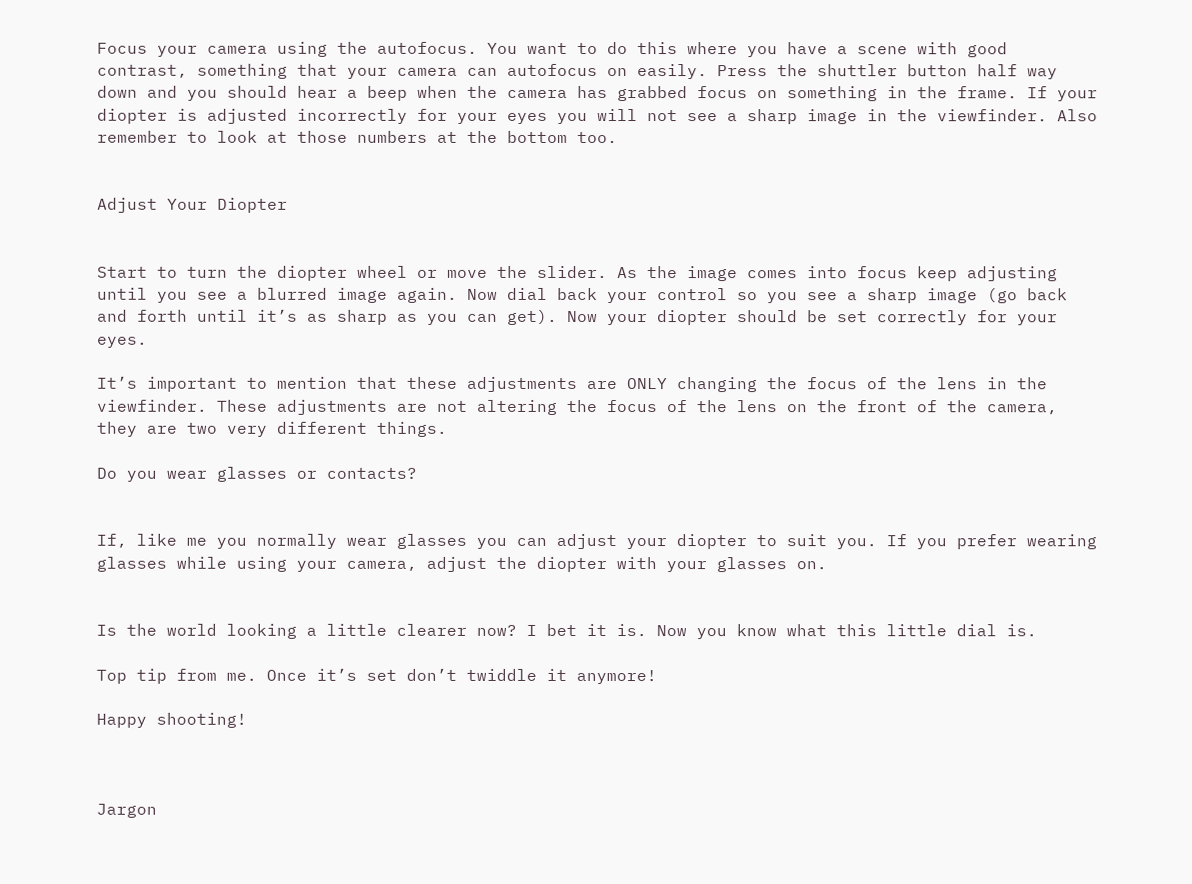Focus your camera using the autofocus. You want to do this where you have a scene with good contrast, something that your camera can autofocus on easily. Press the shuttler button half way down and you should hear a beep when the camera has grabbed focus on something in the frame. If your diopter is adjusted incorrectly for your eyes you will not see a sharp image in the viewfinder. Also remember to look at those numbers at the bottom too.


Adjust Your Diopter


Start to turn the diopter wheel or move the slider. As the image comes into focus keep adjusting until you see a blurred image again. Now dial back your control so you see a sharp image (go back and forth until it’s as sharp as you can get). Now your diopter should be set correctly for your eyes.

It’s important to mention that these adjustments are ONLY changing the focus of the lens in the viewfinder. These adjustments are not altering the focus of the lens on the front of the camera, they are two very different things.

Do you wear glasses or contacts?


If, like me you normally wear glasses you can adjust your diopter to suit you. If you prefer wearing glasses while using your camera, adjust the diopter with your glasses on.


Is the world looking a little clearer now? I bet it is. Now you know what this little dial is.

Top tip from me. Once it’s set don’t twiddle it anymore!

Happy shooting!



Jargon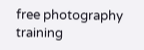free photography training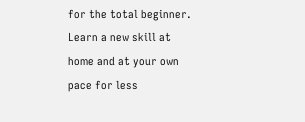for the total beginner.
Learn a new skill at home and at your own pace for less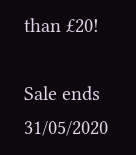than £20!

Sale ends 31/05/2020